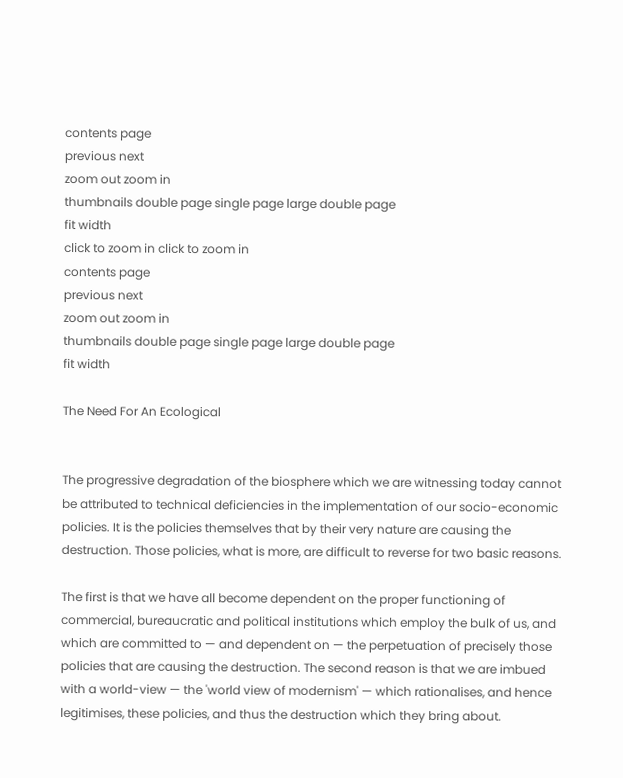contents page
previous next
zoom out zoom in
thumbnails double page single page large double page
fit width
click to zoom in click to zoom in
contents page
previous next
zoom out zoom in
thumbnails double page single page large double page
fit width

The Need For An Ecological


The progressive degradation of the biosphere which we are witnessing today cannot be attributed to technical deficiencies in the implementation of our socio-economic policies. It is the policies themselves that by their very nature are causing the destruction. Those policies, what is more, are difficult to reverse for two basic reasons.

The first is that we have all become dependent on the proper functioning of commercial, bureaucratic and political institutions which employ the bulk of us, and which are committed to — and dependent on — the perpetuation of precisely those policies that are causing the destruction. The second reason is that we are imbued with a world-view — the 'world view of modernism' — which rationalises, and hence legitimises, these policies, and thus the destruction which they bring about.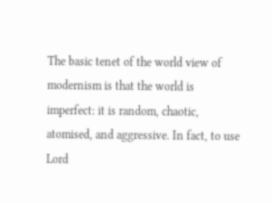The basic tenet of the world view of modernism is that the world is imperfect: it is random, chaotic, atomised, and aggressive. In fact, to use Lord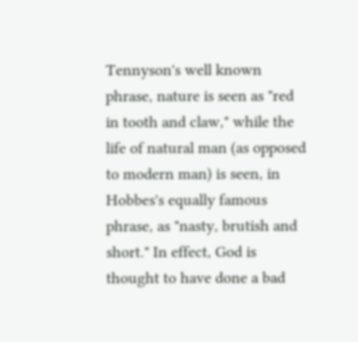Tennyson's well known phrase, nature is seen as "red in tooth and claw," while the life of natural man (as opposed to modern man) is seen, in Hobbes's equally famous phrase, as "nasty, brutish and short." In effect, God is thought to have done a bad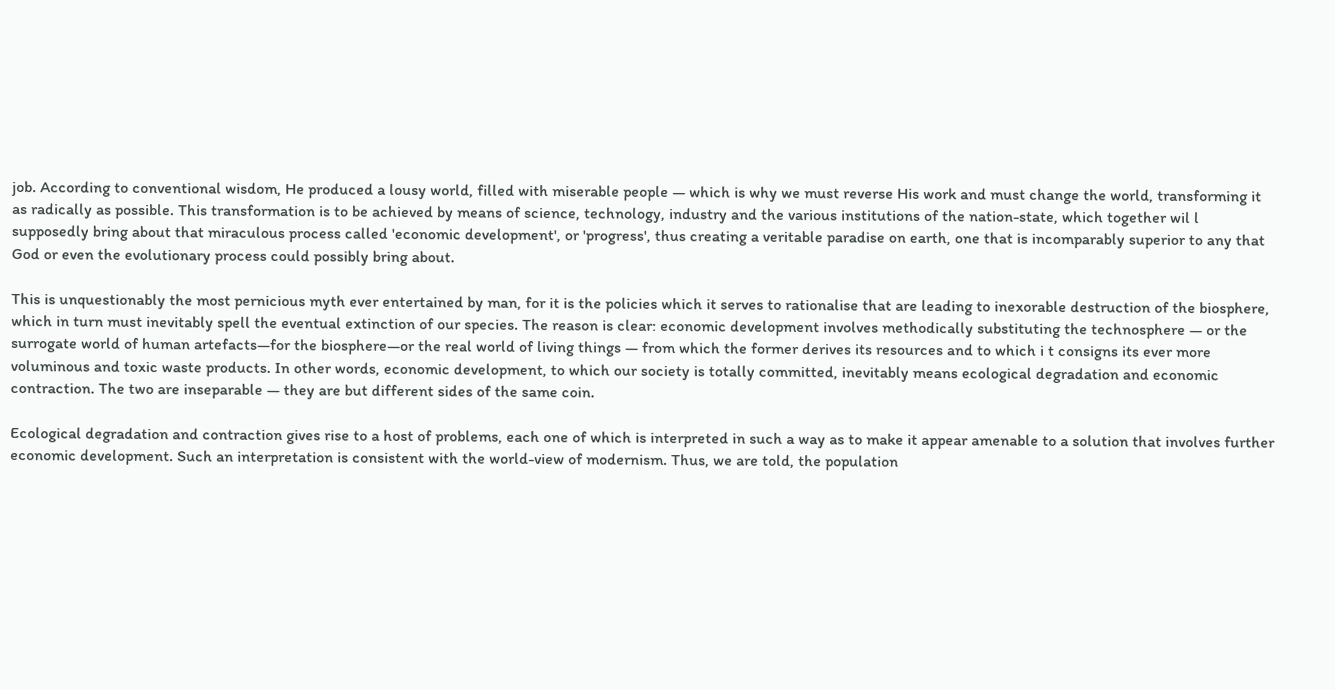job. According to conventional wisdom, He produced a lousy world, filled with miserable people — which is why we must reverse His work and must change the world, transforming it as radically as possible. This transformation is to be achieved by means of science, technology, industry and the various institutions of the nation-state, which together wil l supposedly bring about that miraculous process called 'economic development', or 'progress', thus creating a veritable paradise on earth, one that is incomparably superior to any that God or even the evolutionary process could possibly bring about.

This is unquestionably the most pernicious myth ever entertained by man, for it is the policies which it serves to rationalise that are leading to inexorable destruction of the biosphere, which in turn must inevitably spell the eventual extinction of our species. The reason is clear: economic development involves methodically substituting the technosphere — or the surrogate world of human artefacts—for the biosphere—or the real world of living things — from which the former derives its resources and to which i t consigns its ever more voluminous and toxic waste products. In other words, economic development, to which our society is totally committed, inevitably means ecological degradation and economic contraction. The two are inseparable — they are but different sides of the same coin.

Ecological degradation and contraction gives rise to a host of problems, each one of which is interpreted in such a way as to make it appear amenable to a solution that involves further economic development. Such an interpretation is consistent with the world-view of modernism. Thus, we are told, the population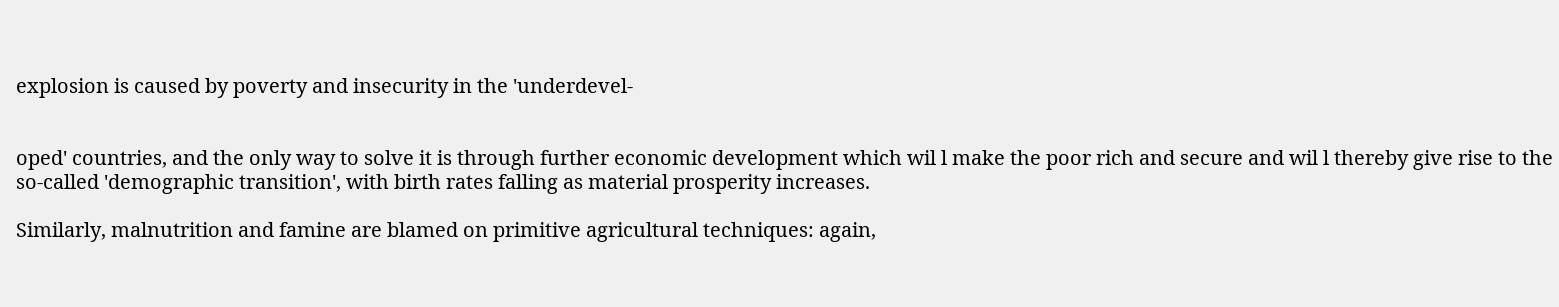explosion is caused by poverty and insecurity in the 'underdevel-


oped' countries, and the only way to solve it is through further economic development which wil l make the poor rich and secure and wil l thereby give rise to the so-called 'demographic transition', with birth rates falling as material prosperity increases.

Similarly, malnutrition and famine are blamed on primitive agricultural techniques: again,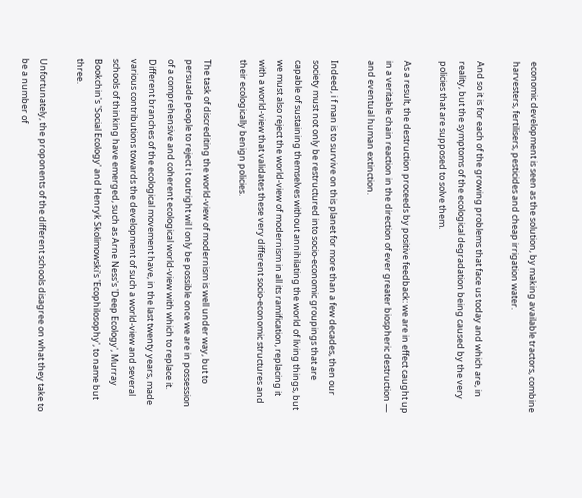economic development is seen as the solution, by making available tractors, combine harvesters, fertilisers, pesticides and cheap irrigation water.

And so it is for each of the growing problems that face us today and which are, in reality, but the symptoms of the ecological degradation being caused by the very policies that are supposed to solve them.

As a result, the destruction proceeds by positive feedback: we are in effect caught up in a veritable chain reaction in the direction of ever greater biospheric destruction — and eventual human extinction.

Indeed, i f man is to survive on this planet for more than a few decades, then our society must not only be restructured into socio-economic groupings that are capable of sustaining themselves without annihilating the world of living things, but we must also reject the world-view of modernism in all its ramification, replacing it with a world-view that validates these very different socio-economic structures and their ecologically benign policies.

The task of discrediting the world-view of modernism is well under way, but to persuade people to reject i t outright wil l only be possible once we are in possession of a comprehensive and coherent ecological world-view with which to replace it. Different branches of the ecological movement have, in the last twenty years, made various contributions towards the development of such a world-view and several schools of thinking have emerged, such as Arne Ness's 'Deep Ecology', Murray Bookchin's 'Social Ecology' and Henryk Skolimowski's 'Ecophilosophy', to name but three.

Unfortunately, the proponents of the different schools disagree on what they take to be a number of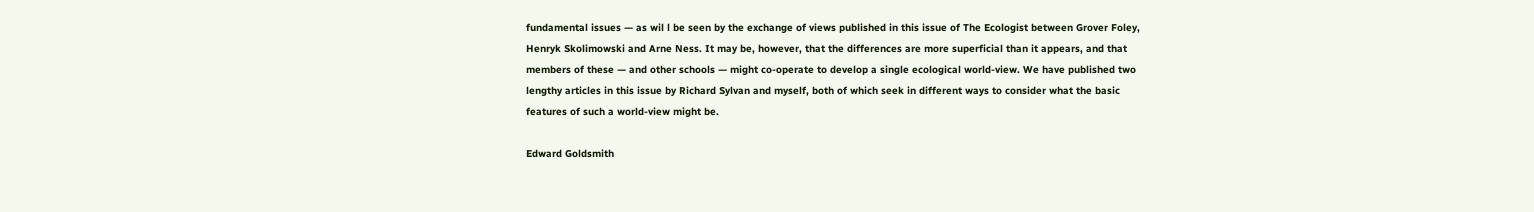fundamental issues — as wil l be seen by the exchange of views published in this issue of The Ecologist between Grover Foley, Henryk Skolimowski and Arne Ness. It may be, however, that the differences are more superficial than it appears, and that members of these — and other schools — might co-operate to develop a single ecological world-view. We have published two lengthy articles in this issue by Richard Sylvan and myself, both of which seek in different ways to consider what the basic features of such a world-view might be.

Edward Goldsmith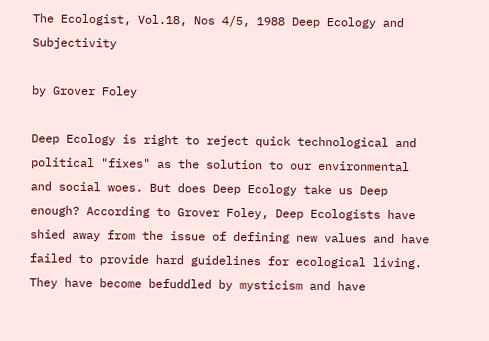The Ecologist, Vol.18, Nos 4/5, 1988 Deep Ecology and Subjectivity

by Grover Foley

Deep Ecology is right to reject quick technological and political "fixes" as the solution to our environmental and social woes. But does Deep Ecology take us Deep enough? According to Grover Foley, Deep Ecologists have shied away from the issue of defining new values and have failed to provide hard guidelines for ecological living. They have become befuddled by mysticism and have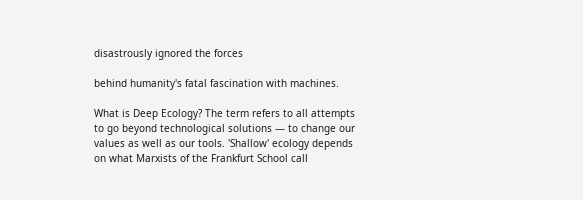disastrously ignored the forces

behind humanity's fatal fascination with machines.

What is Deep Ecology? The term refers to all attempts to go beyond technological solutions — to change our values as well as our tools. 'Shallow' ecology depends on what Marxists of the Frankfurt School call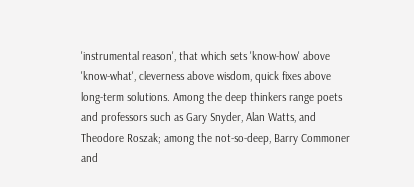'instrumental reason', that which sets 'know-how' above 'know-what', cleverness above wisdom, quick fixes above long-term solutions. Among the deep thinkers range poets and professors such as Gary Snyder, Alan Watts, and Theodore Roszak; among the not-so-deep, Barry Commoner and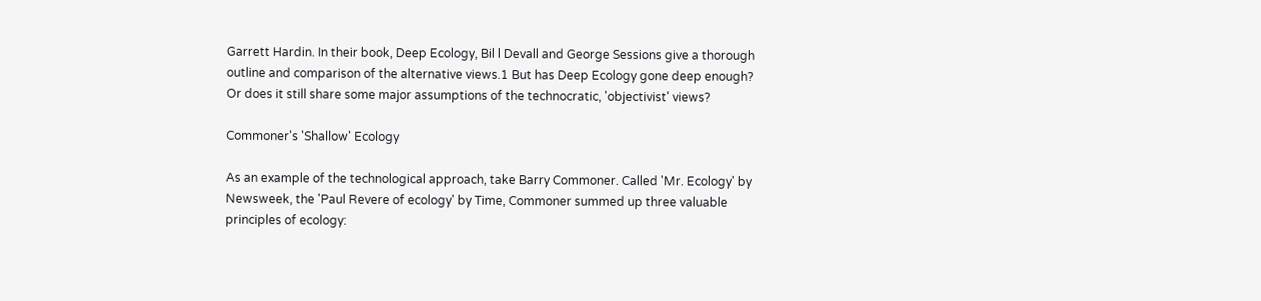Garrett Hardin. In their book, Deep Ecology, Bil l Devall and George Sessions give a thorough outline and comparison of the alternative views.1 But has Deep Ecology gone deep enough? Or does it still share some major assumptions of the technocratic, 'objectivist' views?

Commoner's 'Shallow' Ecology

As an example of the technological approach, take Barry Commoner. Called 'Mr. Ecology' by Newsweek, the 'Paul Revere of ecology' by Time, Commoner summed up three valuable principles of ecology: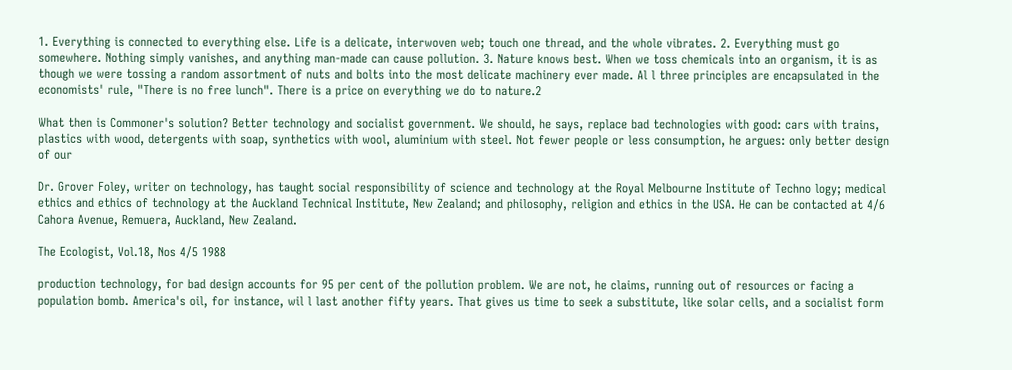1. Everything is connected to everything else. Life is a delicate, interwoven web; touch one thread, and the whole vibrates. 2. Everything must go somewhere. Nothing simply vanishes, and anything man-made can cause pollution. 3. Nature knows best. When we toss chemicals into an organism, it is as though we were tossing a random assortment of nuts and bolts into the most delicate machinery ever made. Al l three principles are encapsulated in the economists' rule, "There is no free lunch". There is a price on everything we do to nature.2

What then is Commoner's solution? Better technology and socialist government. We should, he says, replace bad technologies with good: cars with trains, plastics with wood, detergents with soap, synthetics with wool, aluminium with steel. Not fewer people or less consumption, he argues: only better design of our

Dr. Grover Foley, writer on technology, has taught social responsibility of science and technology at the Royal Melbourne Institute of Techno logy; medical ethics and ethics of technology at the Auckland Technical Institute, New Zealand; and philosophy, religion and ethics in the USA. He can be contacted at 4/6 Cahora Avenue, Remuera, Auckland, New Zealand.

The Ecologist, Vol.18, Nos 4/5 1988

production technology, for bad design accounts for 95 per cent of the pollution problem. We are not, he claims, running out of resources or facing a population bomb. America's oil, for instance, wil l last another fifty years. That gives us time to seek a substitute, like solar cells, and a socialist form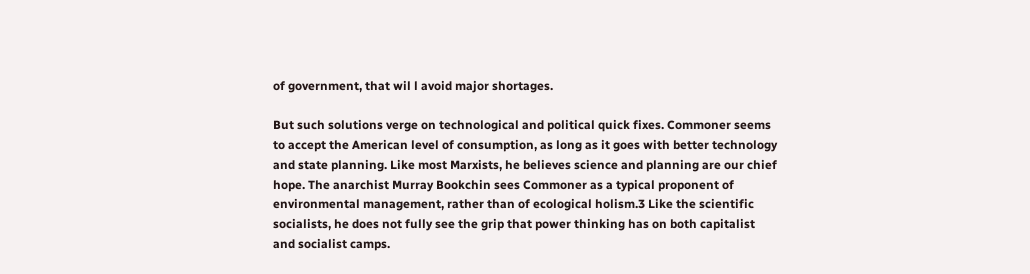of government, that wil l avoid major shortages.

But such solutions verge on technological and political quick fixes. Commoner seems to accept the American level of consumption, as long as it goes with better technology and state planning. Like most Marxists, he believes science and planning are our chief hope. The anarchist Murray Bookchin sees Commoner as a typical proponent of environmental management, rather than of ecological holism.3 Like the scientific socialists, he does not fully see the grip that power thinking has on both capitalist and socialist camps.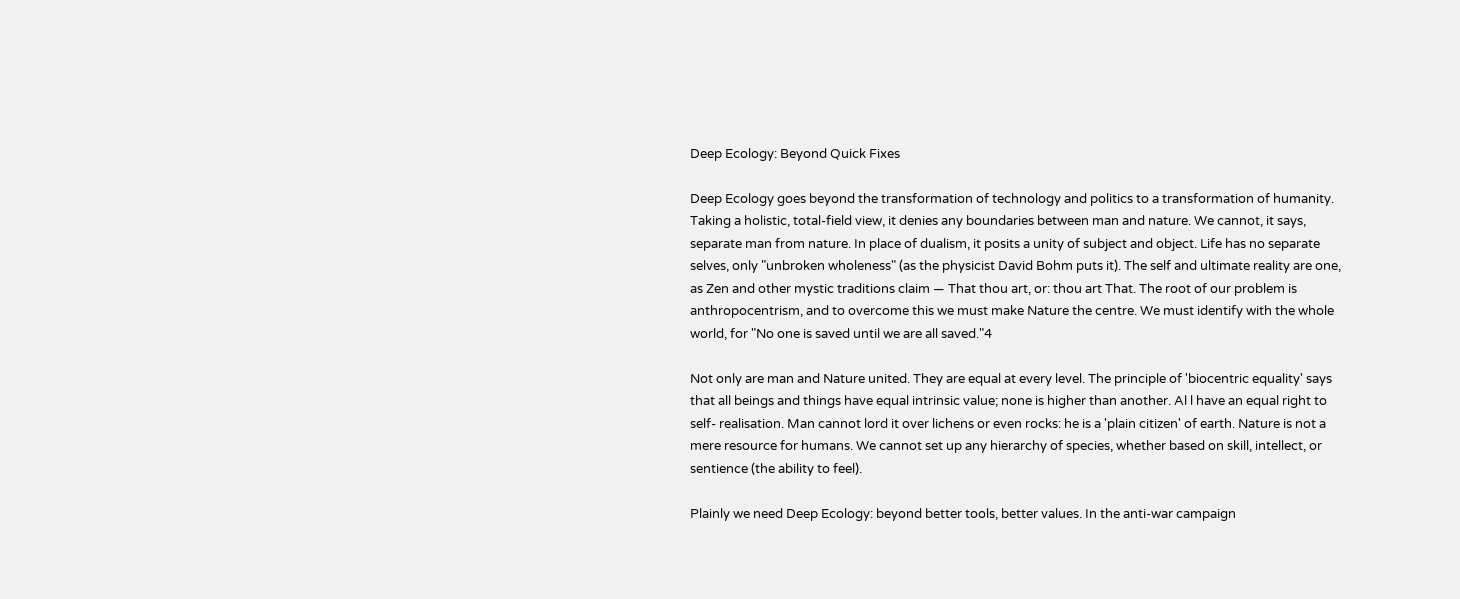Deep Ecology: Beyond Quick Fixes

Deep Ecology goes beyond the transformation of technology and politics to a transformation of humanity. Taking a holistic, total-field view, it denies any boundaries between man and nature. We cannot, it says, separate man from nature. In place of dualism, it posits a unity of subject and object. Life has no separate selves, only "unbroken wholeness" (as the physicist David Bohm puts it). The self and ultimate reality are one, as Zen and other mystic traditions claim — That thou art, or: thou art That. The root of our problem is anthropocentrism, and to overcome this we must make Nature the centre. We must identify with the whole world, for "No one is saved until we are all saved."4

Not only are man and Nature united. They are equal at every level. The principle of 'biocentric equality' says that all beings and things have equal intrinsic value; none is higher than another. Al l have an equal right to self- realisation. Man cannot lord it over lichens or even rocks: he is a 'plain citizen' of earth. Nature is not a mere resource for humans. We cannot set up any hierarchy of species, whether based on skill, intellect, or sentience (the ability to feel).

Plainly we need Deep Ecology: beyond better tools, better values. In the anti-war campaign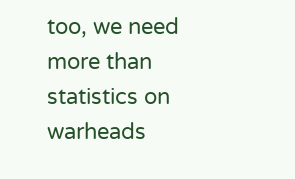too, we need more than statistics on warheads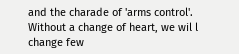and the charade of 'arms control'. Without a change of heart, we wil l change few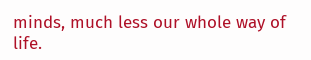minds, much less our whole way of life.